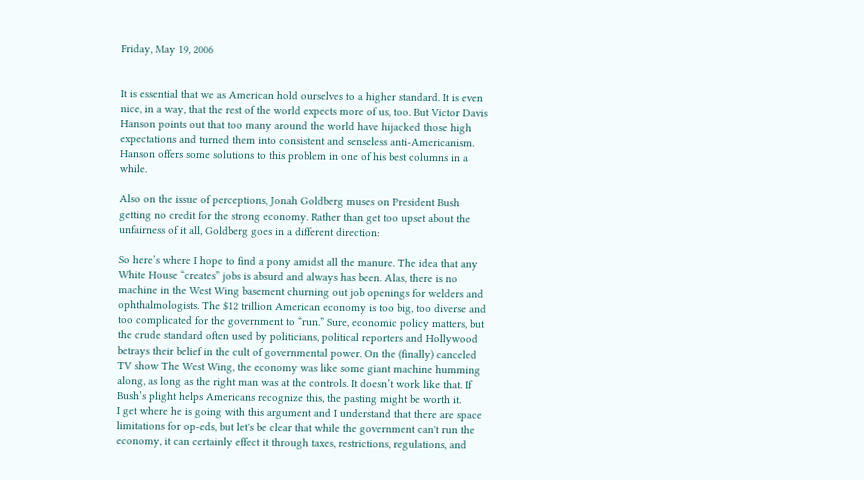Friday, May 19, 2006


It is essential that we as American hold ourselves to a higher standard. It is even nice, in a way, that the rest of the world expects more of us, too. But Victor Davis Hanson points out that too many around the world have hijacked those high expectations and turned them into consistent and senseless anti-Americanism. Hanson offers some solutions to this problem in one of his best columns in a while.

Also on the issue of perceptions, Jonah Goldberg muses on President Bush getting no credit for the strong economy. Rather than get too upset about the unfairness of it all, Goldberg goes in a different direction:

So here’s where I hope to find a pony amidst all the manure. The idea that any White House “creates” jobs is absurd and always has been. Alas, there is no machine in the West Wing basement churning out job openings for welders and ophthalmologists. The $12 trillion American economy is too big, too diverse and too complicated for the government to “run.” Sure, economic policy matters, but the crude standard often used by politicians, political reporters and Hollywood betrays their belief in the cult of governmental power. On the (finally) canceled TV show The West Wing, the economy was like some giant machine humming along, as long as the right man was at the controls. It doesn’t work like that. If Bush’s plight helps Americans recognize this, the pasting might be worth it.
I get where he is going with this argument and I understand that there are space limitations for op-eds, but let's be clear that while the government can't run the economy, it can certainly effect it through taxes, restrictions, regulations, and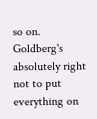so on. Goldberg's absolutely right not to put everything on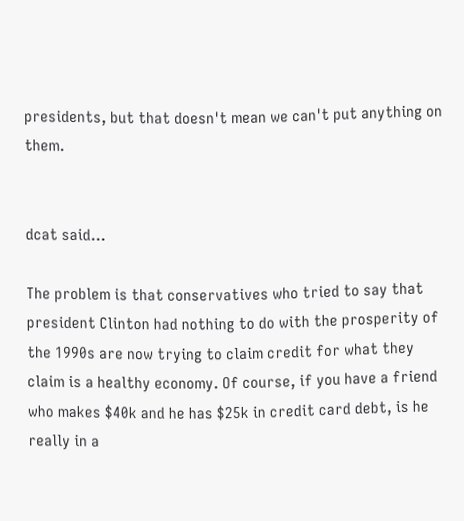presidents, but that doesn't mean we can't put anything on them.


dcat said...

The problem is that conservatives who tried to say that president Clinton had nothing to do with the prosperity of the 1990s are now trying to claim credit for what they claim is a healthy economy. Of course, if you have a friend who makes $40k and he has $25k in credit card debt, is he really in a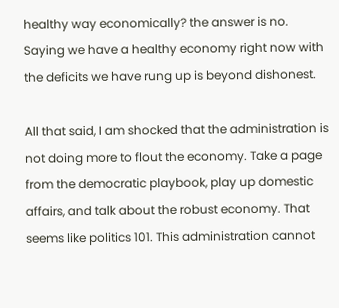healthy way economically? the answer is no. Saying we have a healthy economy right now with the deficits we have rung up is beyond dishonest.

All that said, I am shocked that the administration is not doing more to flout the economy. Take a page from the democratic playbook, play up domestic affairs, and talk about the robust economy. That seems like politics 101. This administration cannot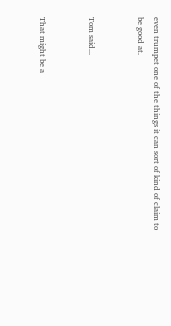even trumpet one of the things it can sort of kind of claim to be good at.


Tom said...


That might be a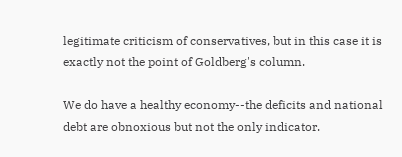legitimate criticism of conservatives, but in this case it is exactly not the point of Goldberg's column.

We do have a healthy economy--the deficits and national debt are obnoxious but not the only indicator.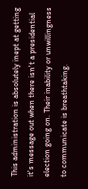This administration is absolutely inept at getting it's message out when there isn't a presidential election going on. Their inability or unwillingness to communicate is breathtaking.